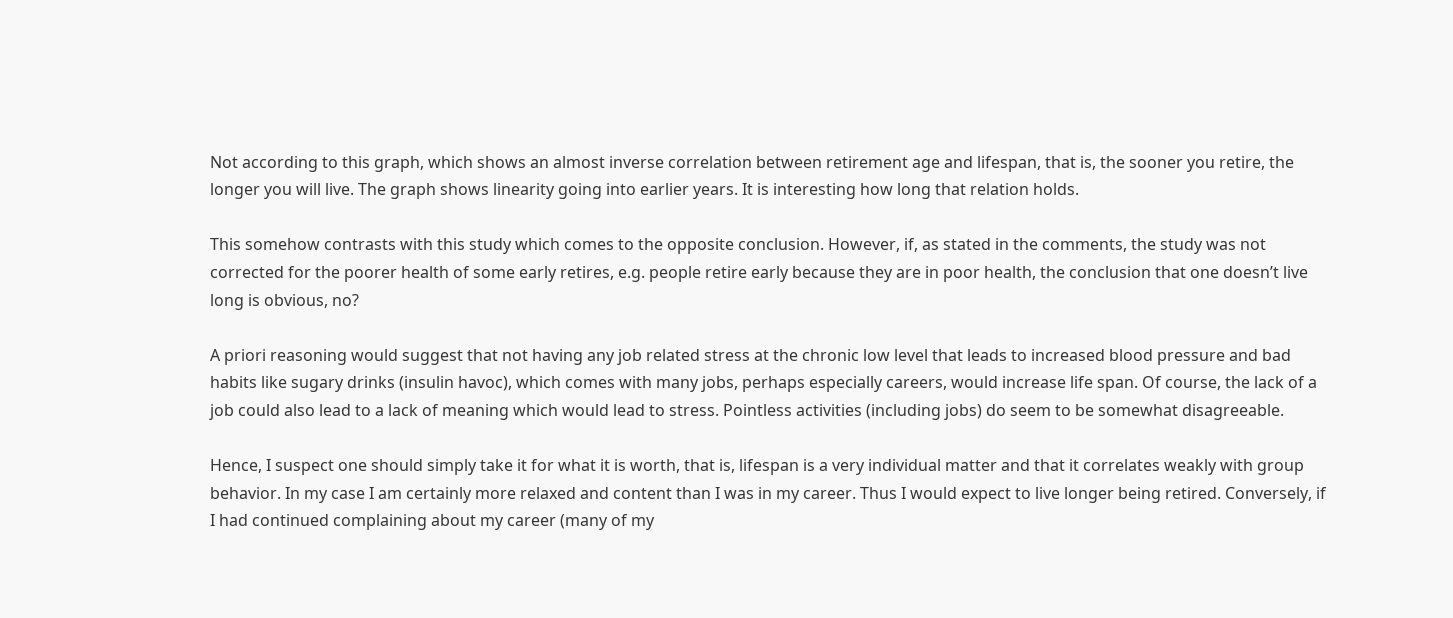Not according to this graph, which shows an almost inverse correlation between retirement age and lifespan, that is, the sooner you retire, the longer you will live. The graph shows linearity going into earlier years. It is interesting how long that relation holds.

This somehow contrasts with this study which comes to the opposite conclusion. However, if, as stated in the comments, the study was not corrected for the poorer health of some early retires, e.g. people retire early because they are in poor health, the conclusion that one doesn’t live long is obvious, no?

A priori reasoning would suggest that not having any job related stress at the chronic low level that leads to increased blood pressure and bad habits like sugary drinks (insulin havoc), which comes with many jobs, perhaps especially careers, would increase life span. Of course, the lack of a job could also lead to a lack of meaning which would lead to stress. Pointless activities (including jobs) do seem to be somewhat disagreeable.

Hence, I suspect one should simply take it for what it is worth, that is, lifespan is a very individual matter and that it correlates weakly with group behavior. In my case I am certainly more relaxed and content than I was in my career. Thus I would expect to live longer being retired. Conversely, if I had continued complaining about my career (many of my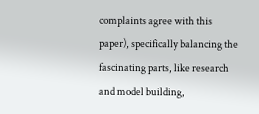complaints agree with this paper), specifically balancing the fascinating parts, like research and model building,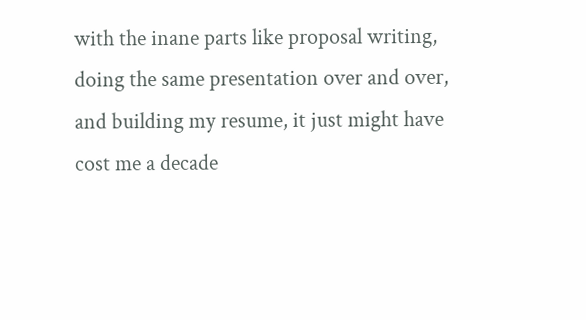with the inane parts like proposal writing, doing the same presentation over and over, and building my resume, it just might have cost me a decade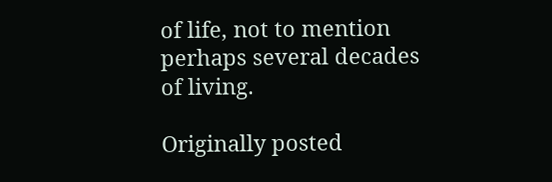of life, not to mention perhaps several decades of living.

Originally posted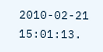2010-02-21 15:01:13.